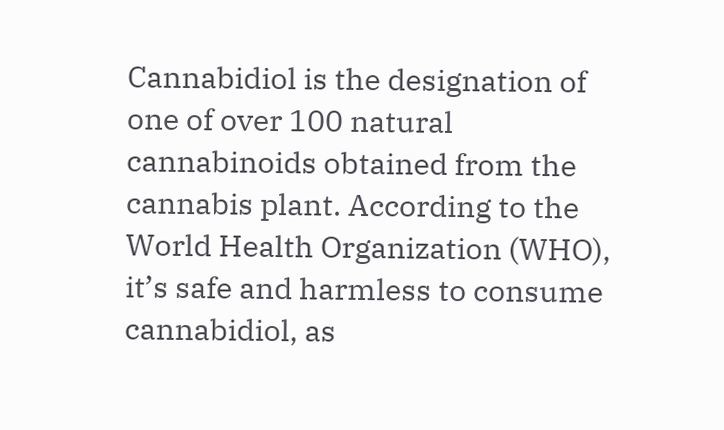Cannabidiol is the designation of one of over 100 natural cannabinoids obtained from the cannabis plant. According to the World Health Organization (WHO), it’s safe and harmless to consume cannabidiol, as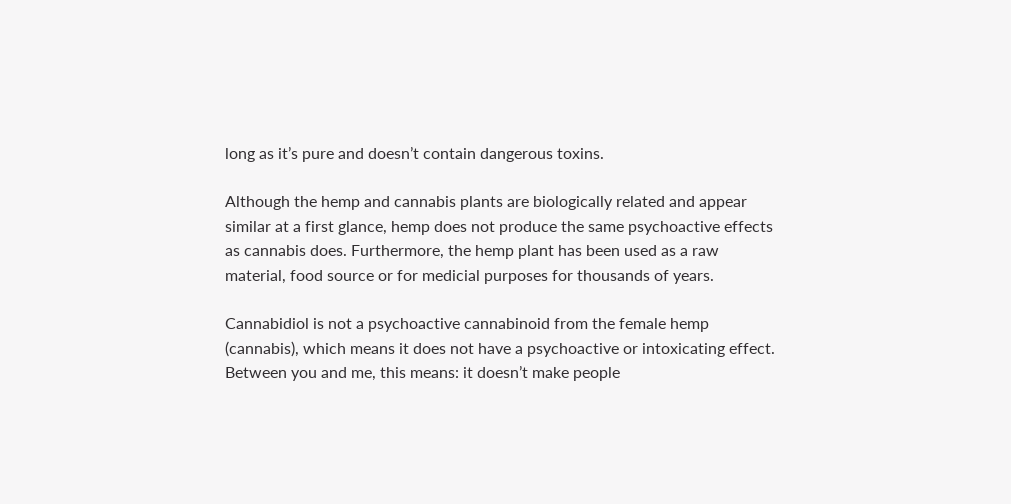long as it’s pure and doesn’t contain dangerous toxins.

Although the hemp and cannabis plants are biologically related and appear similar at a first glance, hemp does not produce the same psychoactive effects as cannabis does. Furthermore, the hemp plant has been used as a raw material, food source or for medicial purposes for thousands of years.

Cannabidiol is not a psychoactive cannabinoid from the female hemp (cannabis), which means it does not have a psychoactive or intoxicating effect. Between you and me, this means: it doesn’t make people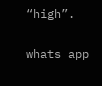“high”.

whats app